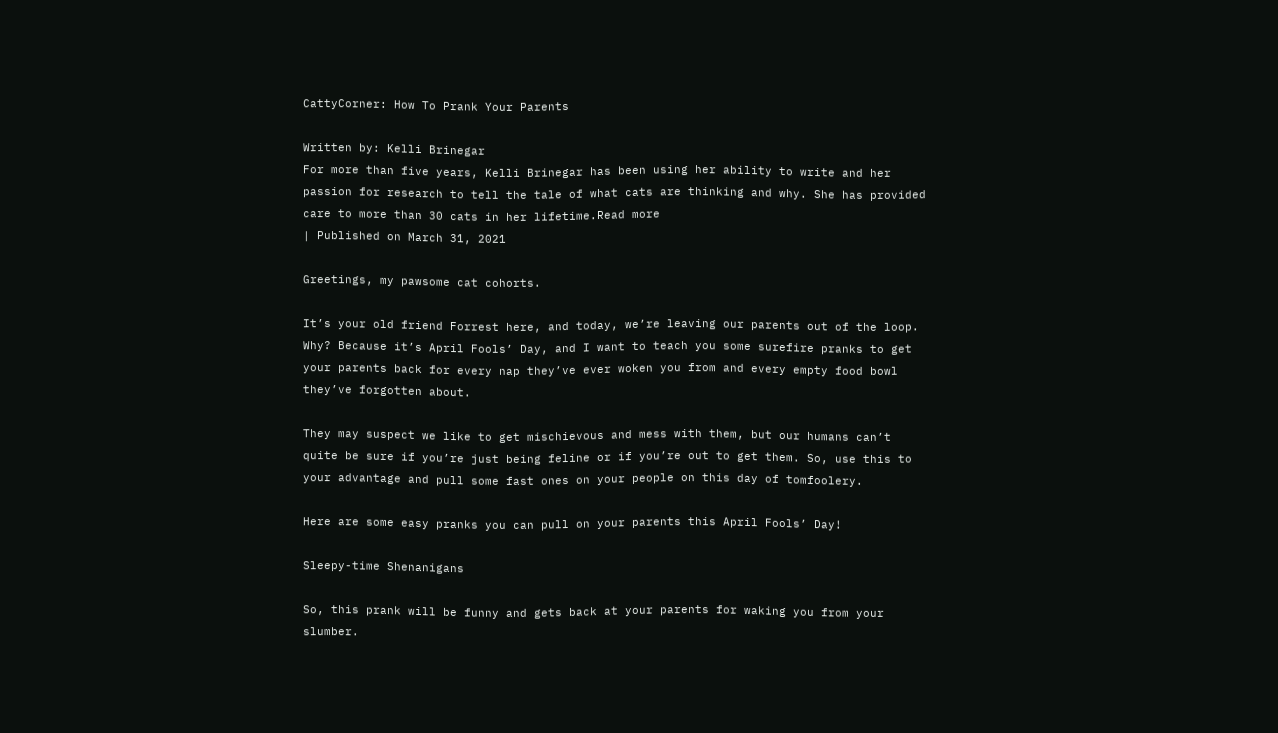CattyCorner: How To Prank Your Parents

Written by: Kelli Brinegar
For more than five years, Kelli Brinegar has been using her ability to write and her passion for research to tell the tale of what cats are thinking and why. She has provided care to more than 30 cats in her lifetime.Read more
| Published on March 31, 2021

Greetings, my pawsome cat cohorts.

It’s your old friend Forrest here, and today, we’re leaving our parents out of the loop. Why? Because it’s April Fools’ Day, and I want to teach you some surefire pranks to get your parents back for every nap they’ve ever woken you from and every empty food bowl they’ve forgotten about.

They may suspect we like to get mischievous and mess with them, but our humans can’t quite be sure if you’re just being feline or if you’re out to get them. So, use this to your advantage and pull some fast ones on your people on this day of tomfoolery.

Here are some easy pranks you can pull on your parents this April Fools’ Day!

Sleepy-time Shenanigans

So, this prank will be funny and gets back at your parents for waking you from your slumber.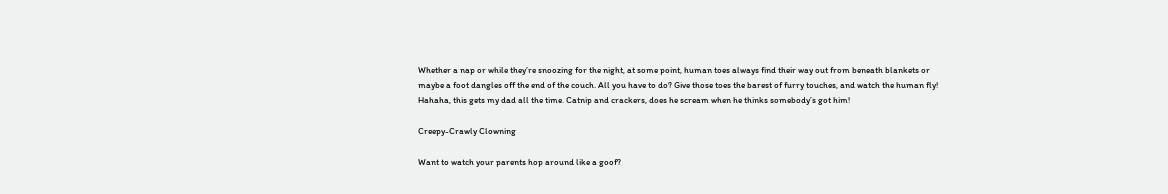Whether a nap or while they’re snoozing for the night, at some point, human toes always find their way out from beneath blankets or maybe a foot dangles off the end of the couch. All you have to do? Give those toes the barest of furry touches, and watch the human fly! Hahaha, this gets my dad all the time. Catnip and crackers, does he scream when he thinks somebody’s got him!

Creepy-Crawly Clowning

Want to watch your parents hop around like a goof?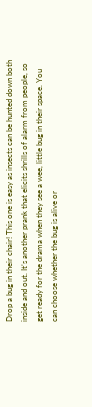Drop a bug in their chair! This one is easy as insects can be hunted down both inside and out. It’s another prank that elicits shrills of alarm from people, so get ready for the drama when they see a wee, little bug in their space. You can choose whether the bug is alive or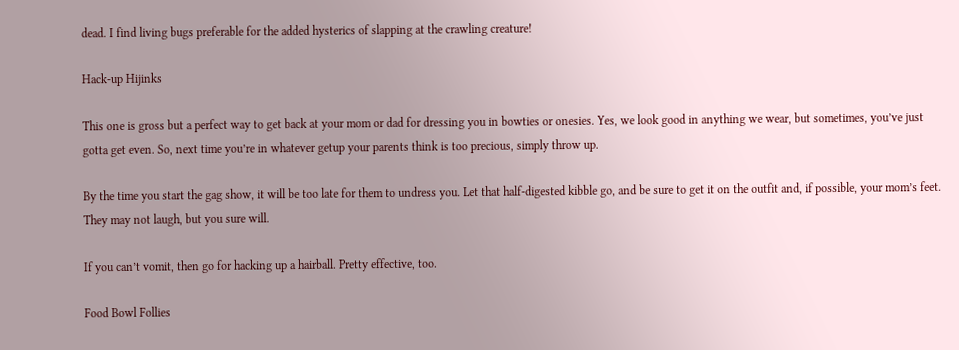dead. I find living bugs preferable for the added hysterics of slapping at the crawling creature!

Hack-up Hijinks

This one is gross but a perfect way to get back at your mom or dad for dressing you in bowties or onesies. Yes, we look good in anything we wear, but sometimes, you’ve just gotta get even. So, next time you’re in whatever getup your parents think is too precious, simply throw up.

By the time you start the gag show, it will be too late for them to undress you. Let that half-digested kibble go, and be sure to get it on the outfit and, if possible, your mom’s feet. They may not laugh, but you sure will.

If you can’t vomit, then go for hacking up a hairball. Pretty effective, too.

Food Bowl Follies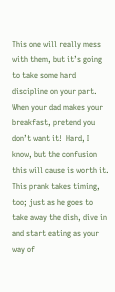This one will really mess with them, but it’s going to take some hard discipline on your part. When your dad makes your breakfast, pretend you don’t want it!  Hard, I know, but the confusion this will cause is worth it. This prank takes timing, too; just as he goes to take away the dish, dive in and start eating as your way of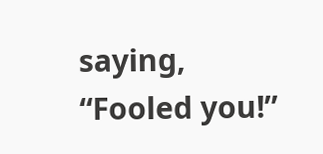saying, “Fooled you!”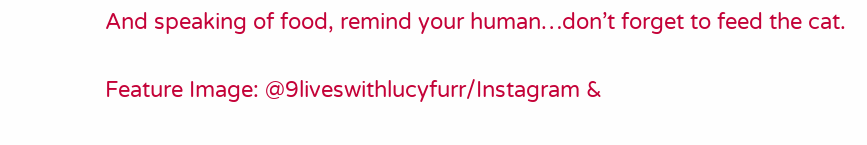And speaking of food, remind your human…don’t forget to feed the cat.

Feature Image: @9liveswithlucyfurr/Instagram &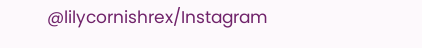@lilycornishrex/Instagram